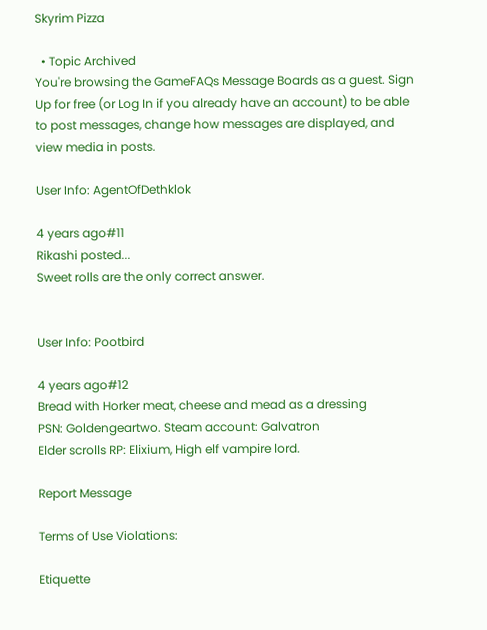Skyrim Pizza

  • Topic Archived
You're browsing the GameFAQs Message Boards as a guest. Sign Up for free (or Log In if you already have an account) to be able to post messages, change how messages are displayed, and view media in posts.

User Info: AgentOfDethklok

4 years ago#11
Rikashi posted...
Sweet rolls are the only correct answer.


User Info: Pootbird

4 years ago#12
Bread with Horker meat, cheese and mead as a dressing
PSN: Goldengeartwo. Steam account: Galvatron
Elder scrolls RP: Elixium, High elf vampire lord.

Report Message

Terms of Use Violations:

Etiquette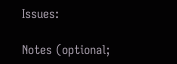Issues:

Notes (optional;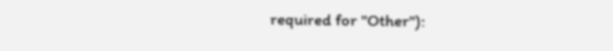required for "Other"):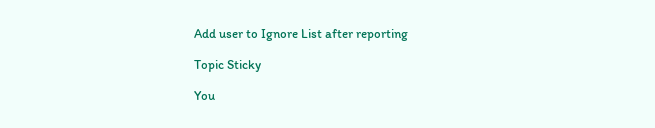Add user to Ignore List after reporting

Topic Sticky

You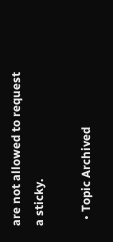are not allowed to request a sticky.

  • Topic Archived